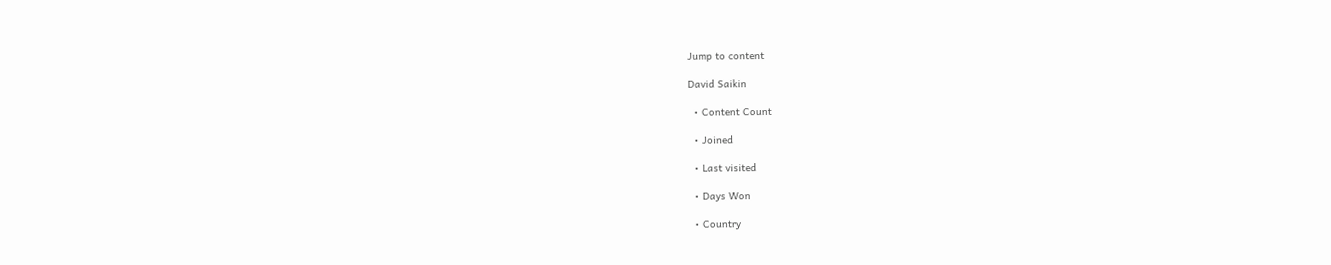Jump to content

David Saikin

  • Content Count

  • Joined

  • Last visited

  • Days Won

  • Country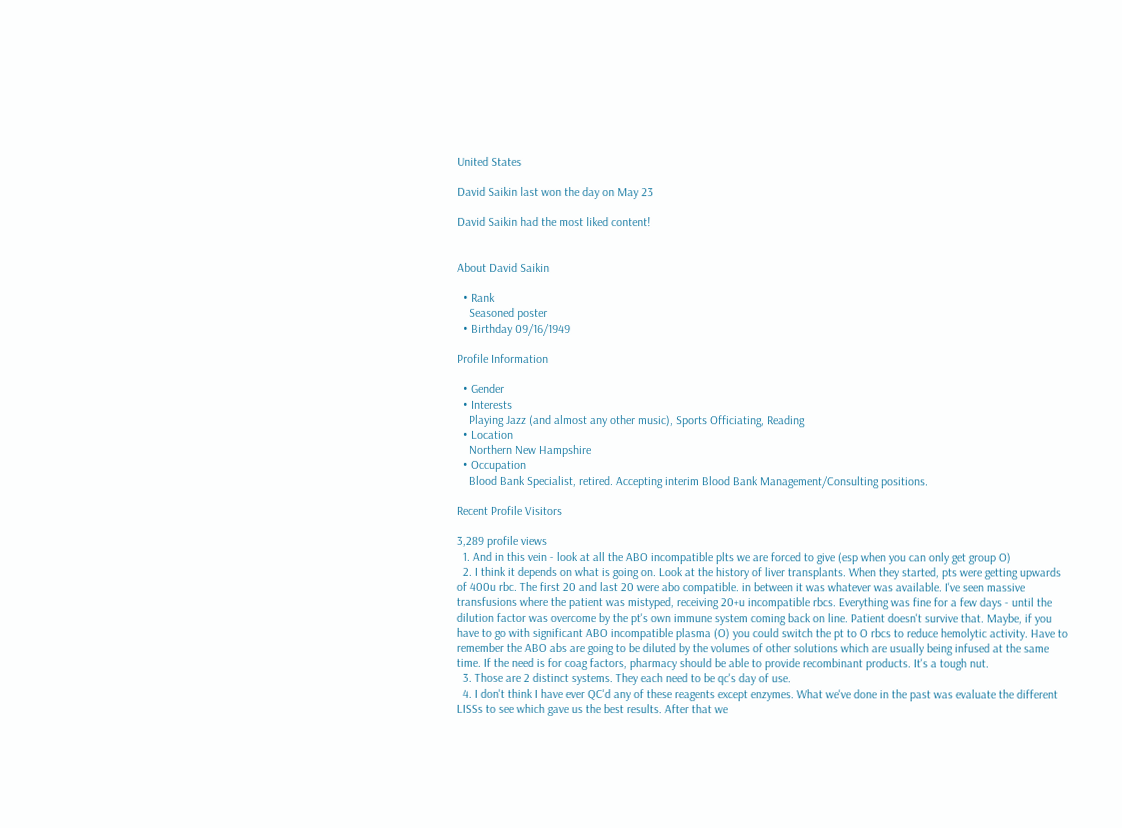United States

David Saikin last won the day on May 23

David Saikin had the most liked content!


About David Saikin

  • Rank
    Seasoned poster
  • Birthday 09/16/1949

Profile Information

  • Gender
  • Interests
    Playing Jazz (and almost any other music), Sports Officiating, Reading
  • Location
    Northern New Hampshire
  • Occupation
    Blood Bank Specialist, retired. Accepting interim Blood Bank Management/Consulting positions.

Recent Profile Visitors

3,289 profile views
  1. And in this vein - look at all the ABO incompatible plts we are forced to give (esp when you can only get group O)
  2. I think it depends on what is going on. Look at the history of liver transplants. When they started, pts were getting upwards of 400u rbc. The first 20 and last 20 were abo compatible. in between it was whatever was available. I've seen massive transfusions where the patient was mistyped, receiving 20+u incompatible rbcs. Everything was fine for a few days - until the dilution factor was overcome by the pt's own immune system coming back on line. Patient doesn't survive that. Maybe, if you have to go with significant ABO incompatible plasma (O) you could switch the pt to O rbcs to reduce hemolytic activity. Have to remember the ABO abs are going to be diluted by the volumes of other solutions which are usually being infused at the same time. If the need is for coag factors, pharmacy should be able to provide recombinant products. It's a tough nut.
  3. Those are 2 distinct systems. They each need to be qc's day of use.
  4. I don't think I have ever QC'd any of these reagents except enzymes. What we've done in the past was evaluate the different LISSs to see which gave us the best results. After that we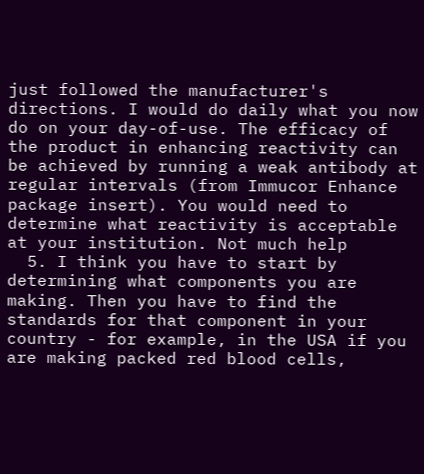just followed the manufacturer's directions. I would do daily what you now do on your day-of-use. The efficacy of the product in enhancing reactivity can be achieved by running a weak antibody at regular intervals (from Immucor Enhance package insert). You would need to determine what reactivity is acceptable at your institution. Not much help
  5. I think you have to start by determining what components you are making. Then you have to find the standards for that component in your country - for example, in the USA if you are making packed red blood cells,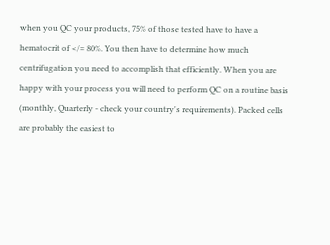when you QC your products, 75% of those tested have to have a hematocrit of </= 80%. You then have to determine how much centrifugation you need to accomplish that efficiently. When you are happy with your process you will need to perform QC on a routine basis (monthly, Quarterly - check your country's requirements). Packed cells are probably the easiest to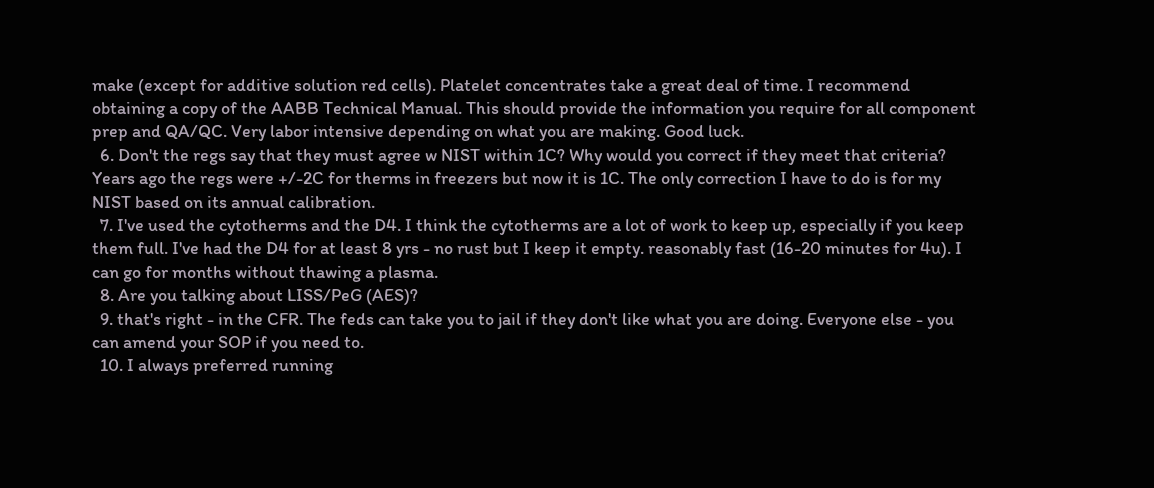make (except for additive solution red cells). Platelet concentrates take a great deal of time. I recommend obtaining a copy of the AABB Technical Manual. This should provide the information you require for all component prep and QA/QC. Very labor intensive depending on what you are making. Good luck.
  6. Don't the regs say that they must agree w NIST within 1C? Why would you correct if they meet that criteria? Years ago the regs were +/-2C for therms in freezers but now it is 1C. The only correction I have to do is for my NIST based on its annual calibration.
  7. I've used the cytotherms and the D4. I think the cytotherms are a lot of work to keep up, especially if you keep them full. I've had the D4 for at least 8 yrs - no rust but I keep it empty. reasonably fast (16-20 minutes for 4u). I can go for months without thawing a plasma.
  8. Are you talking about LISS/PeG (AES)?
  9. that's right - in the CFR. The feds can take you to jail if they don't like what you are doing. Everyone else - you can amend your SOP if you need to.
  10. I always preferred running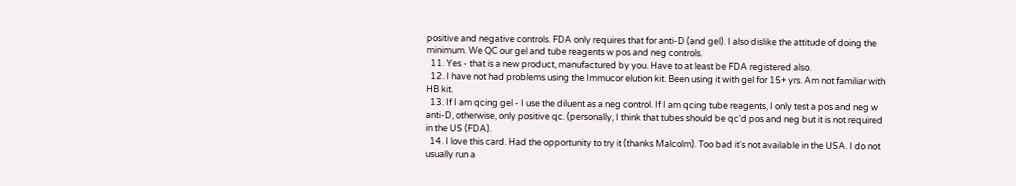positive and negative controls. FDA only requires that for anti-D (and gel). I also dislike the attitude of doing the minimum. We QC our gel and tube reagents w pos and neg controls.
  11. Yes - that is a new product, manufactured by you. Have to at least be FDA registered also.
  12. I have not had problems using the Immucor elution kit. Been using it with gel for 15+ yrs. Am not familiar with HB kit.
  13. If I am qcing gel - I use the diluent as a neg control. If I am qcing tube reagents, I only test a pos and neg w anti-D, otherwise, only positive qc. (personally, I think that tubes should be qc'd pos and neg but it is not required in the US (FDA).
  14. I love this card. Had the opportunity to try it (thanks Malcolm). Too bad it's not available in the USA. I do not usually run a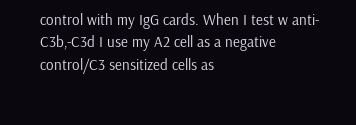control with my IgG cards. When I test w anti-C3b,-C3d I use my A2 cell as a negative control/C3 sensitized cells as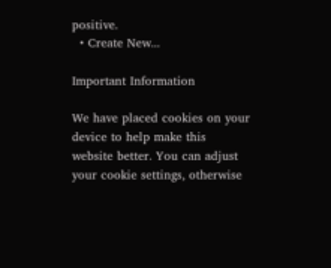positive.
  • Create New...

Important Information

We have placed cookies on your device to help make this website better. You can adjust your cookie settings, otherwise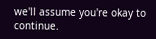we'll assume you're okay to continue.